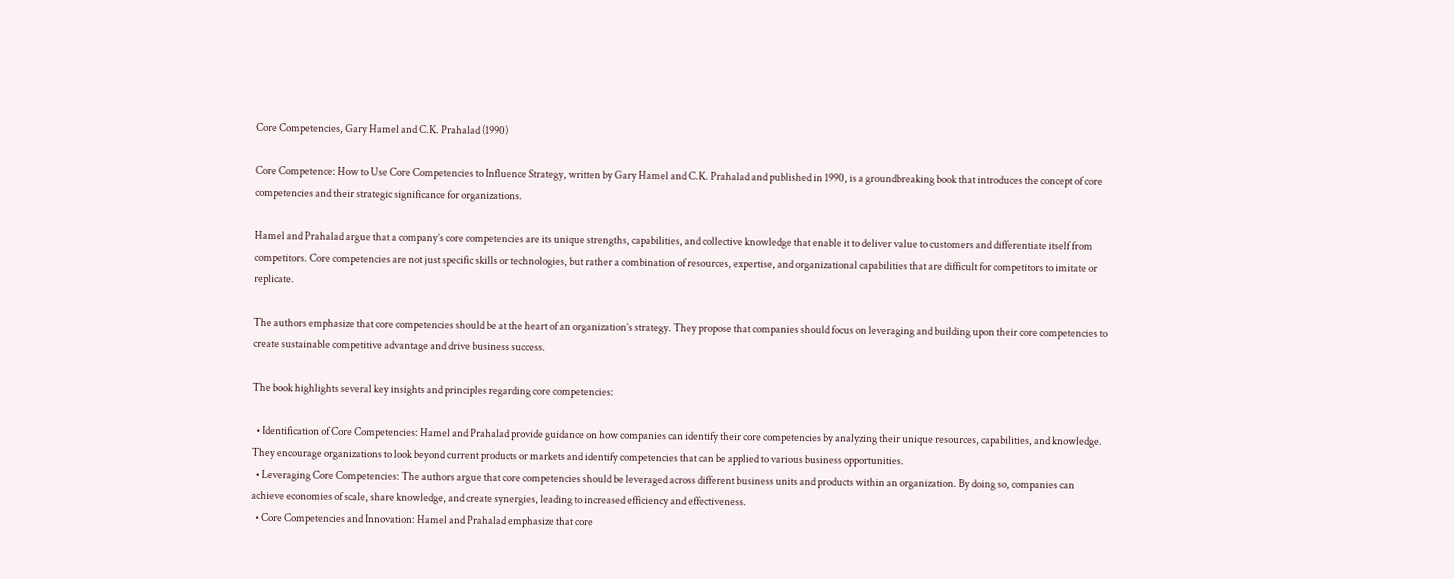Core Competencies, Gary Hamel and C.K. Prahalad (1990)

Core Competence: How to Use Core Competencies to Influence Strategy, written by Gary Hamel and C.K. Prahalad and published in 1990, is a groundbreaking book that introduces the concept of core competencies and their strategic significance for organizations.

Hamel and Prahalad argue that a company’s core competencies are its unique strengths, capabilities, and collective knowledge that enable it to deliver value to customers and differentiate itself from competitors. Core competencies are not just specific skills or technologies, but rather a combination of resources, expertise, and organizational capabilities that are difficult for competitors to imitate or replicate.

The authors emphasize that core competencies should be at the heart of an organization’s strategy. They propose that companies should focus on leveraging and building upon their core competencies to create sustainable competitive advantage and drive business success.

The book highlights several key insights and principles regarding core competencies:

  • Identification of Core Competencies: Hamel and Prahalad provide guidance on how companies can identify their core competencies by analyzing their unique resources, capabilities, and knowledge. They encourage organizations to look beyond current products or markets and identify competencies that can be applied to various business opportunities.
  • Leveraging Core Competencies: The authors argue that core competencies should be leveraged across different business units and products within an organization. By doing so, companies can achieve economies of scale, share knowledge, and create synergies, leading to increased efficiency and effectiveness.
  • Core Competencies and Innovation: Hamel and Prahalad emphasize that core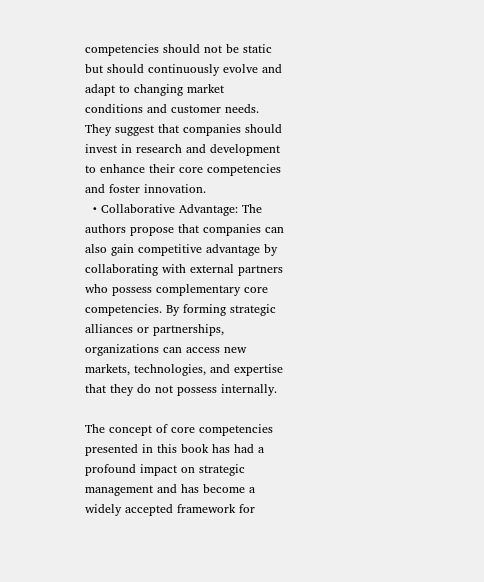competencies should not be static but should continuously evolve and adapt to changing market conditions and customer needs. They suggest that companies should invest in research and development to enhance their core competencies and foster innovation.
  • Collaborative Advantage: The authors propose that companies can also gain competitive advantage by collaborating with external partners who possess complementary core competencies. By forming strategic alliances or partnerships, organizations can access new markets, technologies, and expertise that they do not possess internally.

The concept of core competencies presented in this book has had a profound impact on strategic management and has become a widely accepted framework for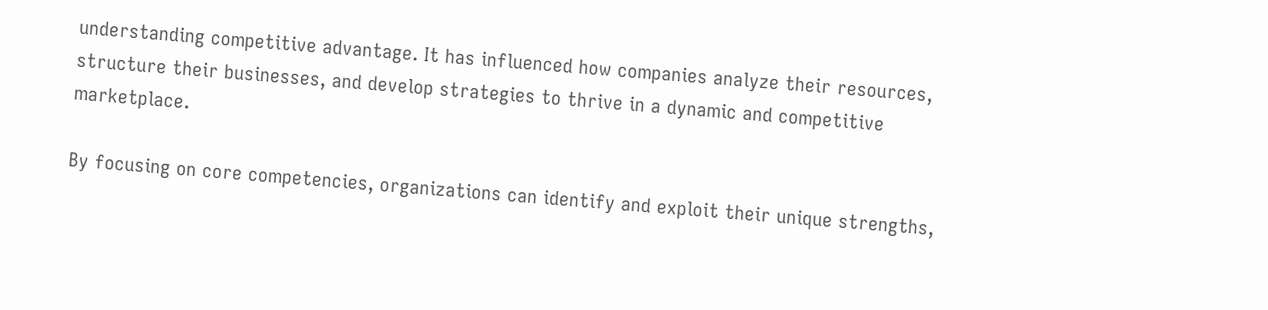understanding competitive advantage. It has influenced how companies analyze their resources, structure their businesses, and develop strategies to thrive in a dynamic and competitive marketplace.

By focusing on core competencies, organizations can identify and exploit their unique strengths,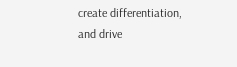create differentiation, and drive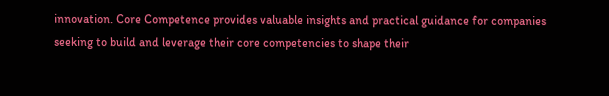innovation. Core Competence provides valuable insights and practical guidance for companies seeking to build and leverage their core competencies to shape their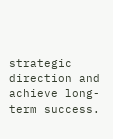strategic direction and achieve long-term success.